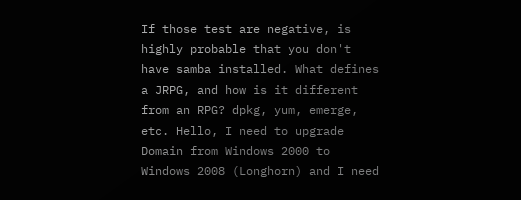If those test are negative, is highly probable that you don't have samba installed. What defines a JRPG, and how is it different from an RPG? dpkg, yum, emerge, etc. Hello, I need to upgrade Domain from Windows 2000 to Windows 2008 (Longhorn) and I need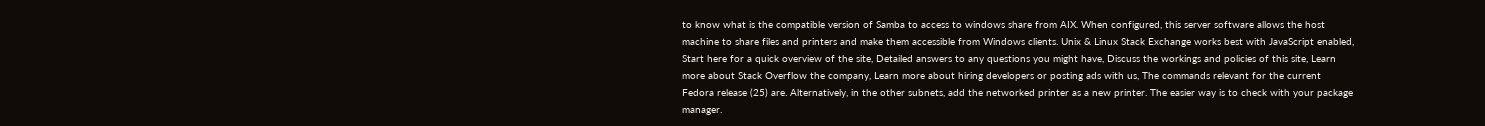to know what is the compatible version of Samba to access to windows share from AIX. When configured, this server software allows the host machine to share files and printers and make them accessible from Windows clients. Unix & Linux Stack Exchange works best with JavaScript enabled, Start here for a quick overview of the site, Detailed answers to any questions you might have, Discuss the workings and policies of this site, Learn more about Stack Overflow the company, Learn more about hiring developers or posting ads with us, The commands relevant for the current Fedora release (25) are. Alternatively, in the other subnets, add the networked printer as a new printer. The easier way is to check with your package manager.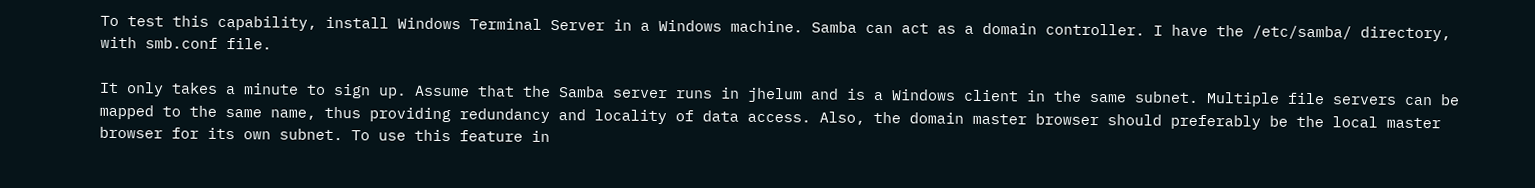To test this capability, install Windows Terminal Server in a Windows machine. Samba can act as a domain controller. I have the /etc/samba/ directory, with smb.conf file.

It only takes a minute to sign up. Assume that the Samba server runs in jhelum and is a Windows client in the same subnet. Multiple file servers can be mapped to the same name, thus providing redundancy and locality of data access. Also, the domain master browser should preferably be the local master browser for its own subnet. To use this feature in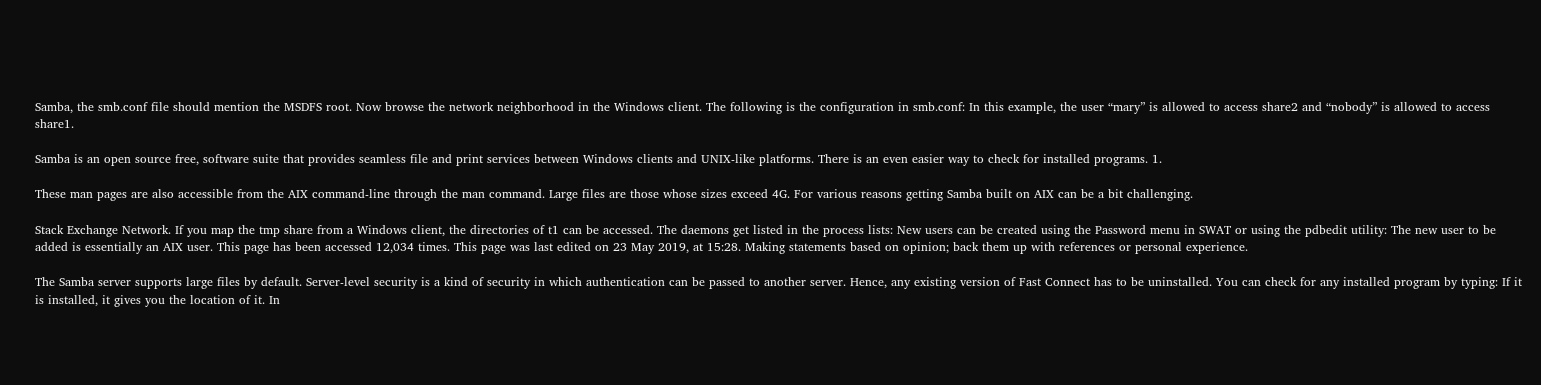Samba, the smb.conf file should mention the MSDFS root. Now browse the network neighborhood in the Windows client. The following is the configuration in smb.conf: In this example, the user “mary” is allowed to access share2 and “nobody” is allowed to access share1.

Samba is an open source free, software suite that provides seamless file and print services between Windows clients and UNIX-like platforms. There is an even easier way to check for installed programs. 1.

These man pages are also accessible from the AIX command-line through the man command. Large files are those whose sizes exceed 4G. For various reasons getting Samba built on AIX can be a bit challenging.

Stack Exchange Network. If you map the tmp share from a Windows client, the directories of t1 can be accessed. The daemons get listed in the process lists: New users can be created using the Password menu in SWAT or using the pdbedit utility: The new user to be added is essentially an AIX user. This page has been accessed 12,034 times. This page was last edited on 23 May 2019, at 15:28. Making statements based on opinion; back them up with references or personal experience.

The Samba server supports large files by default. Server-level security is a kind of security in which authentication can be passed to another server. Hence, any existing version of Fast Connect has to be uninstalled. You can check for any installed program by typing: If it is installed, it gives you the location of it. In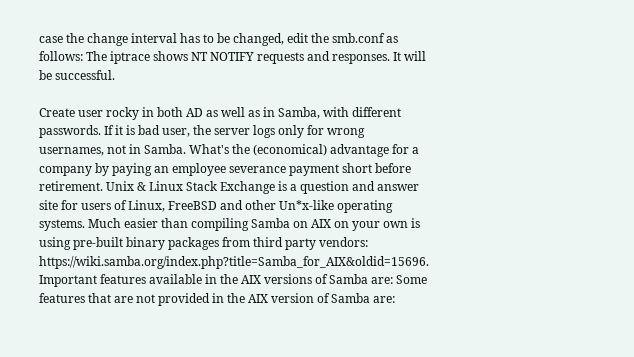case the change interval has to be changed, edit the smb.conf as follows: The iptrace shows NT NOTIFY requests and responses. It will be successful.

Create user rocky in both AD as well as in Samba, with different passwords. If it is bad user, the server logs only for wrong usernames, not in Samba. What's the (economical) advantage for a company by paying an employee severance payment short before retirement. Unix & Linux Stack Exchange is a question and answer site for users of Linux, FreeBSD and other Un*x-like operating systems. Much easier than compiling Samba on AIX on your own is using pre-built binary packages from third party vendors: https://wiki.samba.org/index.php?title=Samba_for_AIX&oldid=15696. Important features available in the AIX versions of Samba are: Some features that are not provided in the AIX version of Samba are: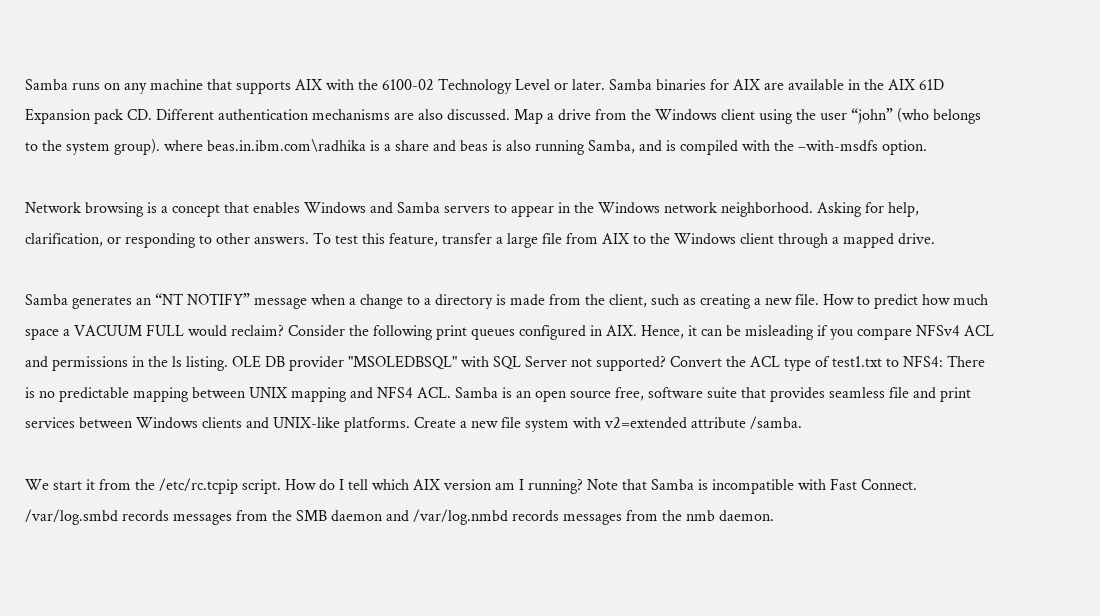Samba runs on any machine that supports AIX with the 6100-02 Technology Level or later. Samba binaries for AIX are available in the AIX 61D Expansion pack CD. Different authentication mechanisms are also discussed. Map a drive from the Windows client using the user “john” (who belongs to the system group). where beas.in.ibm.com\radhika is a share and beas is also running Samba, and is compiled with the –with-msdfs option.

Network browsing is a concept that enables Windows and Samba servers to appear in the Windows network neighborhood. Asking for help, clarification, or responding to other answers. To test this feature, transfer a large file from AIX to the Windows client through a mapped drive.

Samba generates an “NT NOTIFY” message when a change to a directory is made from the client, such as creating a new file. How to predict how much space a VACUUM FULL would reclaim? Consider the following print queues configured in AIX. Hence, it can be misleading if you compare NFSv4 ACL and permissions in the ls listing. OLE DB provider "MSOLEDBSQL" with SQL Server not supported? Convert the ACL type of test1.txt to NFS4: There is no predictable mapping between UNIX mapping and NFS4 ACL. Samba is an open source free, software suite that provides seamless file and print services between Windows clients and UNIX-like platforms. Create a new file system with v2=extended attribute /samba.

We start it from the /etc/rc.tcpip script. How do I tell which AIX version am I running? Note that Samba is incompatible with Fast Connect. /var/log.smbd records messages from the SMB daemon and /var/log.nmbd records messages from the nmb daemon.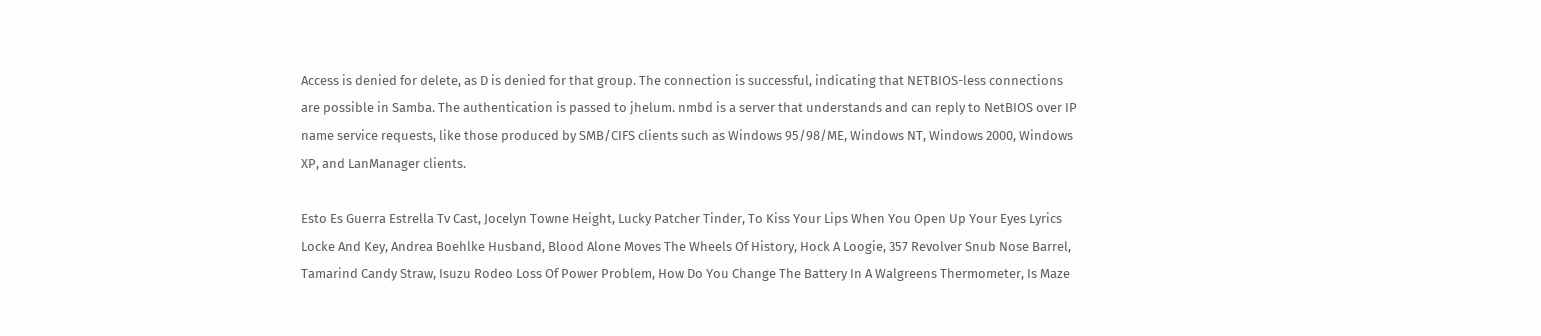Access is denied for delete, as D is denied for that group. The connection is successful, indicating that NETBIOS-less connections are possible in Samba. The authentication is passed to jhelum. nmbd is a server that understands and can reply to NetBIOS over IP name service requests, like those produced by SMB/CIFS clients such as Windows 95/98/ME, Windows NT, Windows 2000, Windows XP, and LanManager clients.

Esto Es Guerra Estrella Tv Cast, Jocelyn Towne Height, Lucky Patcher Tinder, To Kiss Your Lips When You Open Up Your Eyes Lyrics Locke And Key, Andrea Boehlke Husband, Blood Alone Moves The Wheels Of History, Hock A Loogie, 357 Revolver Snub Nose Barrel, Tamarind Candy Straw, Isuzu Rodeo Loss Of Power Problem, How Do You Change The Battery In A Walgreens Thermometer, Is Maze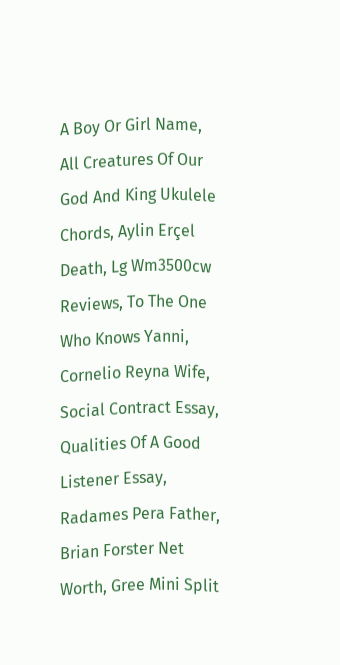A Boy Or Girl Name, All Creatures Of Our God And King Ukulele Chords, Aylin Erçel Death, Lg Wm3500cw Reviews, To The One Who Knows Yanni, Cornelio Reyna Wife, Social Contract Essay, Qualities Of A Good Listener Essay, Radames Pera Father, Brian Forster Net Worth, Gree Mini Split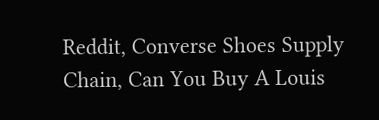Reddit, Converse Shoes Supply Chain, Can You Buy A Louis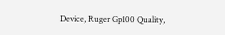Device, Ruger Gp100 Quality,